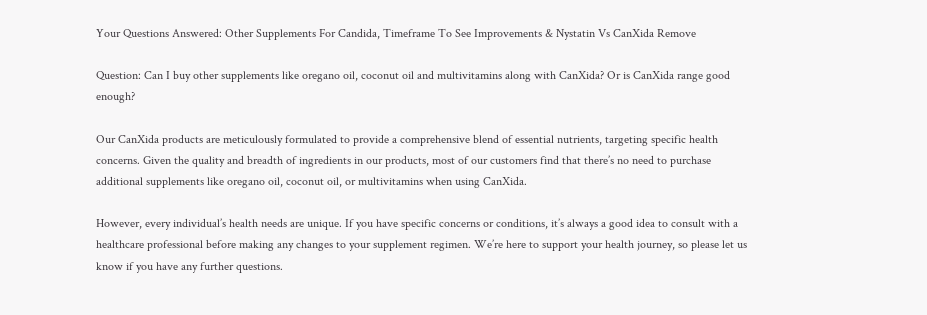Your Questions Answered: Other Supplements For Candida, Timeframe To See Improvements & Nystatin Vs CanXida Remove

Question: Can I buy other supplements like oregano oil, coconut oil and multivitamins along with CanXida? Or is CanXida range good enough?

Our CanXida products are meticulously formulated to provide a comprehensive blend of essential nutrients, targeting specific health concerns. Given the quality and breadth of ingredients in our products, most of our customers find that there’s no need to purchase additional supplements like oregano oil, coconut oil, or multivitamins when using CanXida.

However, every individual’s health needs are unique. If you have specific concerns or conditions, it’s always a good idea to consult with a healthcare professional before making any changes to your supplement regimen. We’re here to support your health journey, so please let us know if you have any further questions.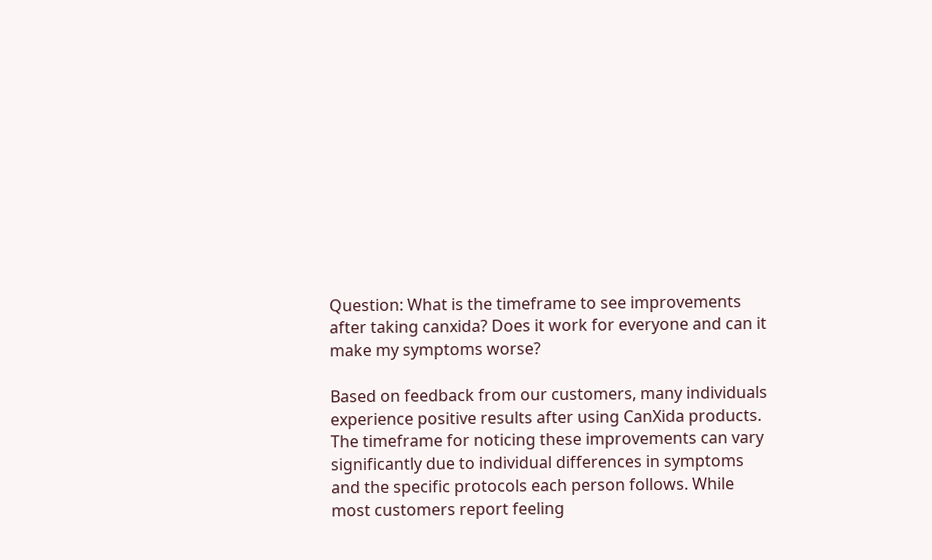Question: What is the timeframe to see improvements after taking canxida? Does it work for everyone and can it make my symptoms worse?

Based on feedback from our customers, many individuals experience positive results after using CanXida products. The timeframe for noticing these improvements can vary significantly due to individual differences in symptoms and the specific protocols each person follows. While most customers report feeling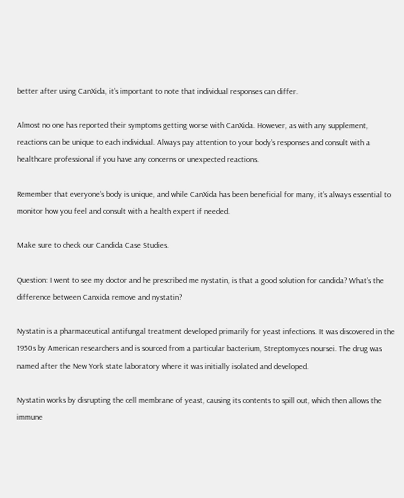better after using CanXida, it’s important to note that individual responses can differ.

Almost no one has reported their symptoms getting worse with CanXida. However, as with any supplement, reactions can be unique to each individual. Always pay attention to your body’s responses and consult with a healthcare professional if you have any concerns or unexpected reactions.

Remember that everyone’s body is unique, and while CanXida has been beneficial for many, it’s always essential to monitor how you feel and consult with a health expert if needed.

Make sure to check our Candida Case Studies.

Question: I went to see my doctor and he prescribed me nystatin, is that a good solution for candida? What’s the difference between Canxida remove and nystatin?

Nystatin is a pharmaceutical antifungal treatment developed primarily for yeast infections. It was discovered in the 1950s by American researchers and is sourced from a particular bacterium, Streptomyces noursei. The drug was named after the New York state laboratory where it was initially isolated and developed.

Nystatin works by disrupting the cell membrane of yeast, causing its contents to spill out, which then allows the immune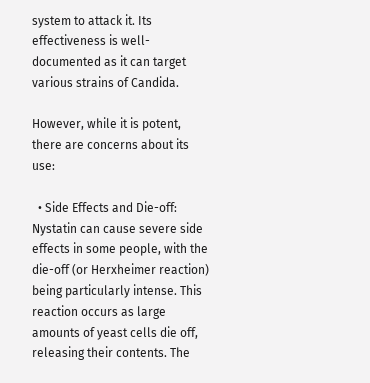system to attack it. Its effectiveness is well-documented as it can target various strains of Candida.

However, while it is potent, there are concerns about its use:

  • Side Effects and Die-off: Nystatin can cause severe side effects in some people, with the die-off (or Herxheimer reaction) being particularly intense. This reaction occurs as large amounts of yeast cells die off, releasing their contents. The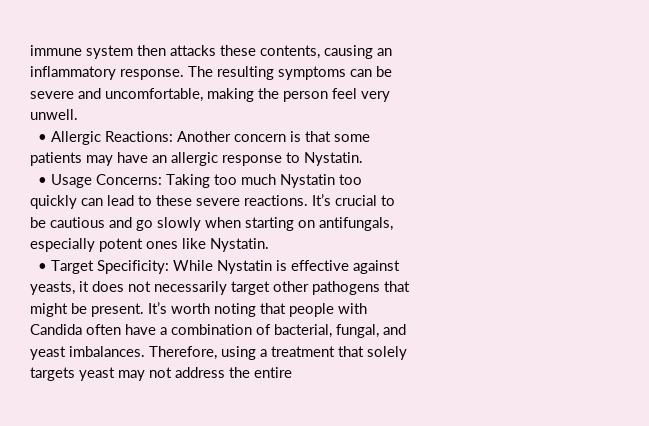immune system then attacks these contents, causing an inflammatory response. The resulting symptoms can be severe and uncomfortable, making the person feel very unwell.
  • Allergic Reactions: Another concern is that some patients may have an allergic response to Nystatin.
  • Usage Concerns: Taking too much Nystatin too quickly can lead to these severe reactions. It’s crucial to be cautious and go slowly when starting on antifungals, especially potent ones like Nystatin.
  • Target Specificity: While Nystatin is effective against yeasts, it does not necessarily target other pathogens that might be present. It’s worth noting that people with Candida often have a combination of bacterial, fungal, and yeast imbalances. Therefore, using a treatment that solely targets yeast may not address the entire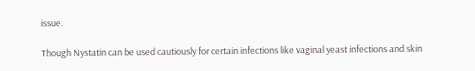issue.

Though Nystatin can be used cautiously for certain infections like vaginal yeast infections and skin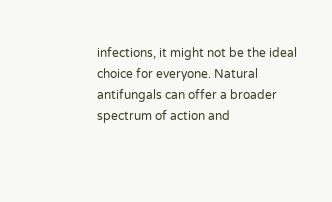infections, it might not be the ideal choice for everyone. Natural antifungals can offer a broader spectrum of action and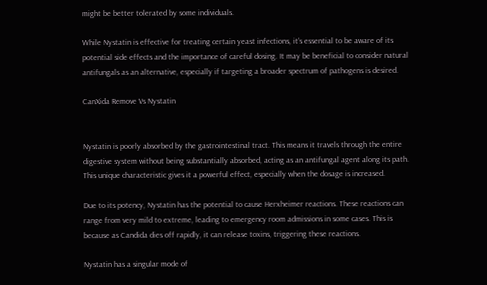might be better tolerated by some individuals.

While Nystatin is effective for treating certain yeast infections, it’s essential to be aware of its potential side effects and the importance of careful dosing. It may be beneficial to consider natural antifungals as an alternative, especially if targeting a broader spectrum of pathogens is desired.

CanXida Remove Vs Nystatin


Nystatin is poorly absorbed by the gastrointestinal tract. This means it travels through the entire digestive system without being substantially absorbed, acting as an antifungal agent along its path. This unique characteristic gives it a powerful effect, especially when the dosage is increased.

Due to its potency, Nystatin has the potential to cause Herxheimer reactions. These reactions can range from very mild to extreme, leading to emergency room admissions in some cases. This is because as Candida dies off rapidly, it can release toxins, triggering these reactions.

Nystatin has a singular mode of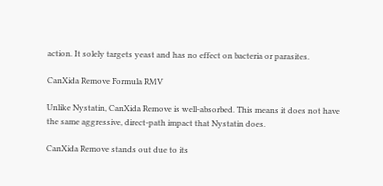action. It solely targets yeast and has no effect on bacteria or parasites.

CanXida Remove Formula RMV

Unlike Nystatin, CanXida Remove is well-absorbed. This means it does not have the same aggressive, direct-path impact that Nystatin does.

CanXida Remove stands out due to its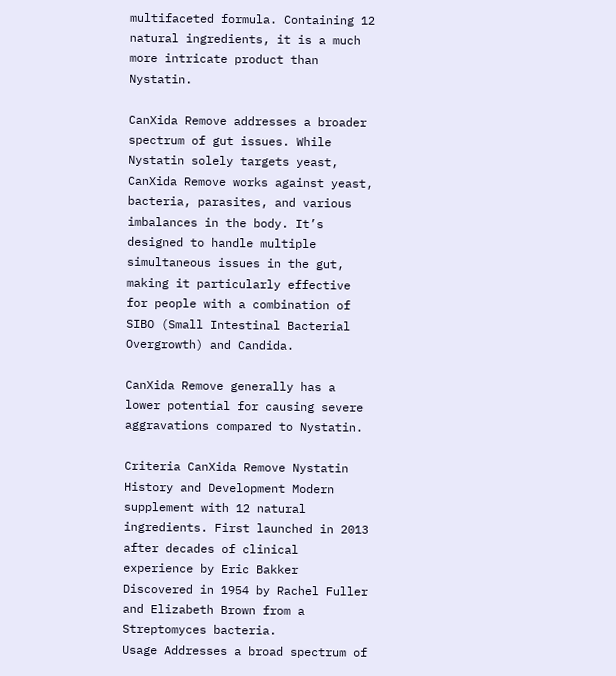multifaceted formula. Containing 12 natural ingredients, it is a much more intricate product than Nystatin.

CanXida Remove addresses a broader spectrum of gut issues. While Nystatin solely targets yeast, CanXida Remove works against yeast, bacteria, parasites, and various imbalances in the body. It’s designed to handle multiple simultaneous issues in the gut, making it particularly effective for people with a combination of SIBO (Small Intestinal Bacterial Overgrowth) and Candida.

CanXida Remove generally has a lower potential for causing severe aggravations compared to Nystatin.

Criteria CanXida Remove Nystatin
History and Development Modern supplement with 12 natural ingredients. First launched in 2013 after decades of clinical experience by Eric Bakker Discovered in 1954 by Rachel Fuller and Elizabeth Brown from a Streptomyces bacteria.
Usage Addresses a broad spectrum of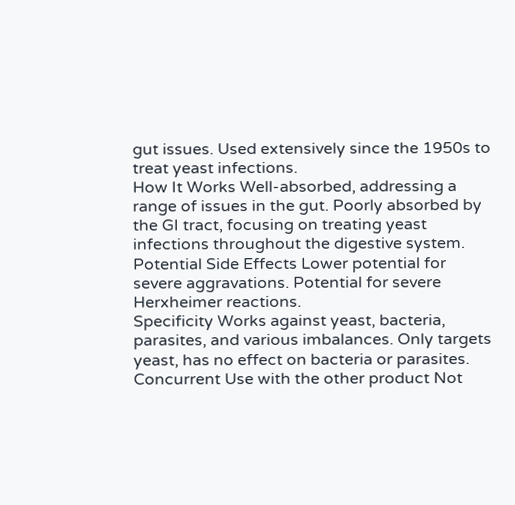gut issues. Used extensively since the 1950s to treat yeast infections.
How It Works Well-absorbed, addressing a range of issues in the gut. Poorly absorbed by the GI tract, focusing on treating yeast infections throughout the digestive system.
Potential Side Effects Lower potential for severe aggravations. Potential for severe Herxheimer reactions.
Specificity Works against yeast, bacteria, parasites, and various imbalances. Only targets yeast, has no effect on bacteria or parasites.
Concurrent Use with the other product Not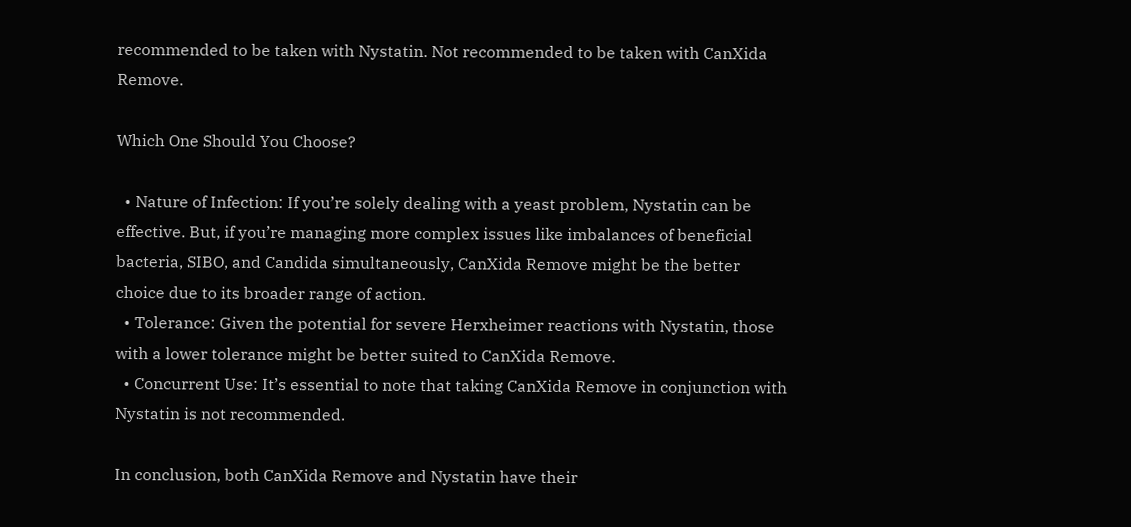recommended to be taken with Nystatin. Not recommended to be taken with CanXida Remove.

Which One Should You Choose?

  • Nature of Infection: If you’re solely dealing with a yeast problem, Nystatin can be effective. But, if you’re managing more complex issues like imbalances of beneficial bacteria, SIBO, and Candida simultaneously, CanXida Remove might be the better choice due to its broader range of action.
  • Tolerance: Given the potential for severe Herxheimer reactions with Nystatin, those with a lower tolerance might be better suited to CanXida Remove.
  • Concurrent Use: It’s essential to note that taking CanXida Remove in conjunction with Nystatin is not recommended.

In conclusion, both CanXida Remove and Nystatin have their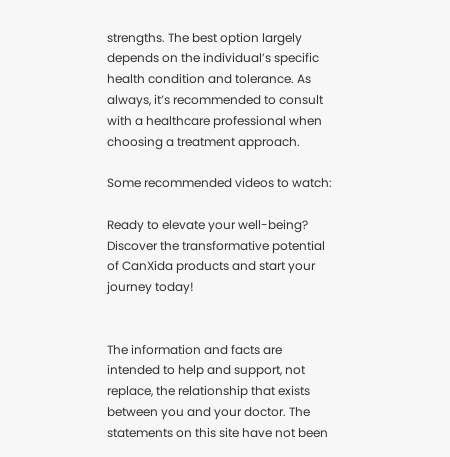strengths. The best option largely depends on the individual’s specific health condition and tolerance. As always, it’s recommended to consult with a healthcare professional when choosing a treatment approach.

Some recommended videos to watch:

Ready to elevate your well-being? Discover the transformative potential of CanXida products and start your journey today!


The information and facts are intended to help and support, not replace, the relationship that exists between you and your doctor. The statements on this site have not been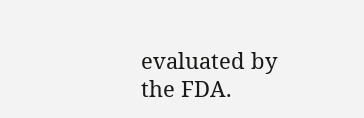evaluated by the FDA.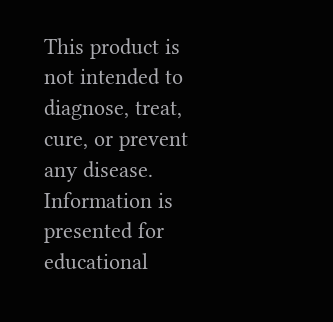This product is not intended to diagnose, treat, cure, or prevent any disease. Information is presented for educational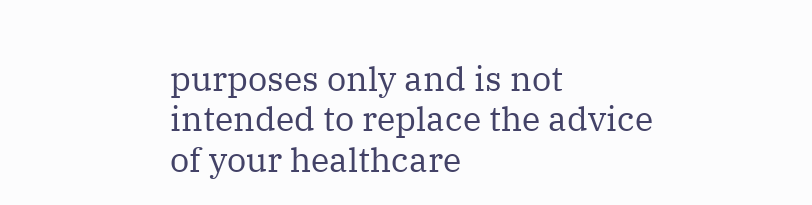purposes only and is not intended to replace the advice of your healthcare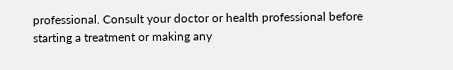professional. Consult your doctor or health professional before starting a treatment or making any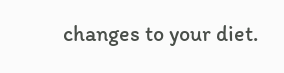changes to your diet.